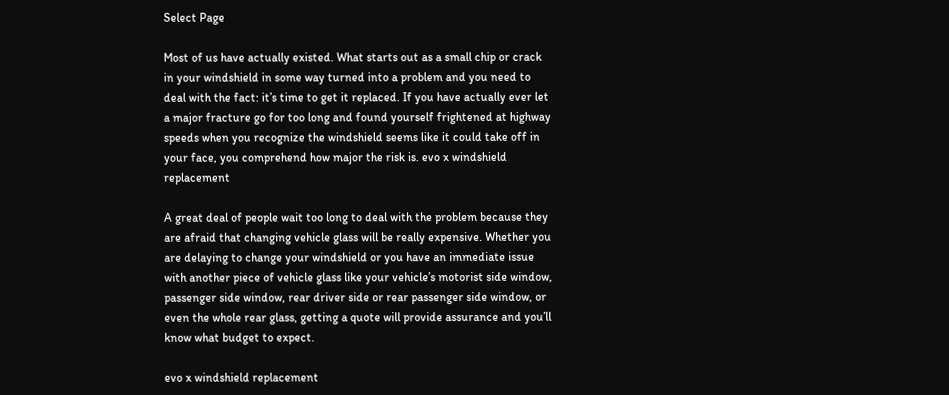Select Page

Most of us have actually existed. What starts out as a small chip or crack in your windshield in some way turned into a problem and you need to deal with the fact: it’s time to get it replaced. If you have actually ever let a major fracture go for too long and found yourself frightened at highway speeds when you recognize the windshield seems like it could take off in your face, you comprehend how major the risk is. evo x windshield replacement

A great deal of people wait too long to deal with the problem because they are afraid that changing vehicle glass will be really expensive. Whether you are delaying to change your windshield or you have an immediate issue with another piece of vehicle glass like your vehicle’s motorist side window, passenger side window, rear driver side or rear passenger side window, or even the whole rear glass, getting a quote will provide assurance and you’ll know what budget to expect.

evo x windshield replacement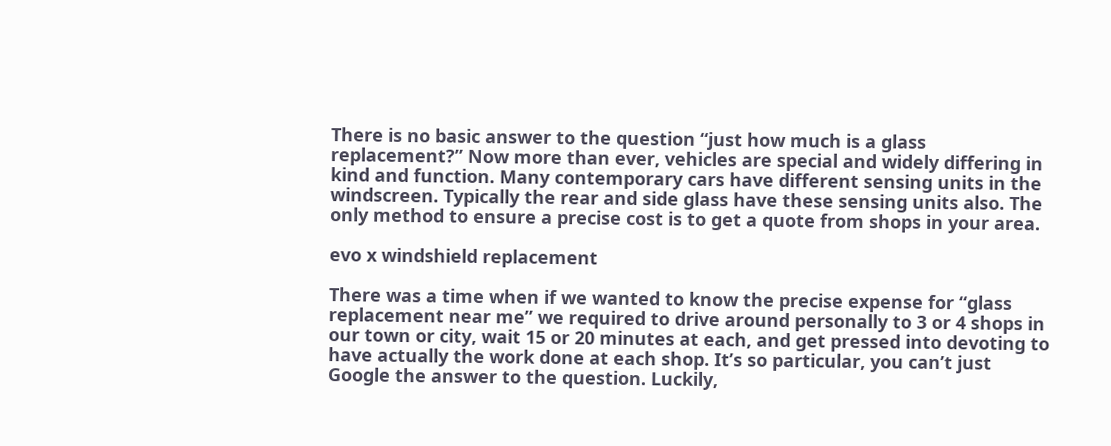There is no basic answer to the question “just how much is a glass replacement?” Now more than ever, vehicles are special and widely differing in kind and function. Many contemporary cars have different sensing units in the windscreen. Typically the rear and side glass have these sensing units also. The only method to ensure a precise cost is to get a quote from shops in your area.

evo x windshield replacement

There was a time when if we wanted to know the precise expense for “glass replacement near me” we required to drive around personally to 3 or 4 shops in our town or city, wait 15 or 20 minutes at each, and get pressed into devoting to have actually the work done at each shop. It’s so particular, you can’t just Google the answer to the question. Luckily,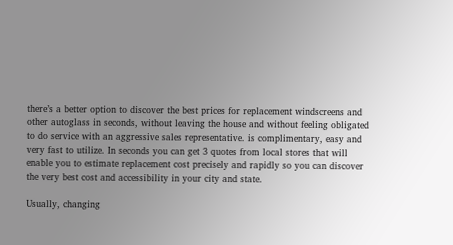there’s a better option to discover the best prices for replacement windscreens and other autoglass in seconds, without leaving the house and without feeling obligated to do service with an aggressive sales representative. is complimentary, easy and very fast to utilize. In seconds you can get 3 quotes from local stores that will enable you to estimate replacement cost precisely and rapidly so you can discover the very best cost and accessibility in your city and state.

Usually, changing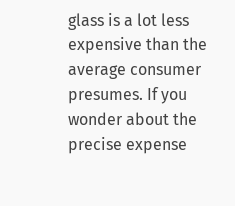glass is a lot less expensive than the average consumer presumes. If you wonder about the precise expense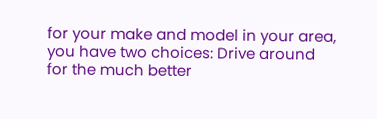for your make and model in your area, you have two choices: Drive around for the much better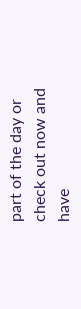part of the day or check out now and have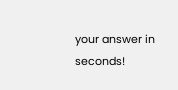your answer in seconds!